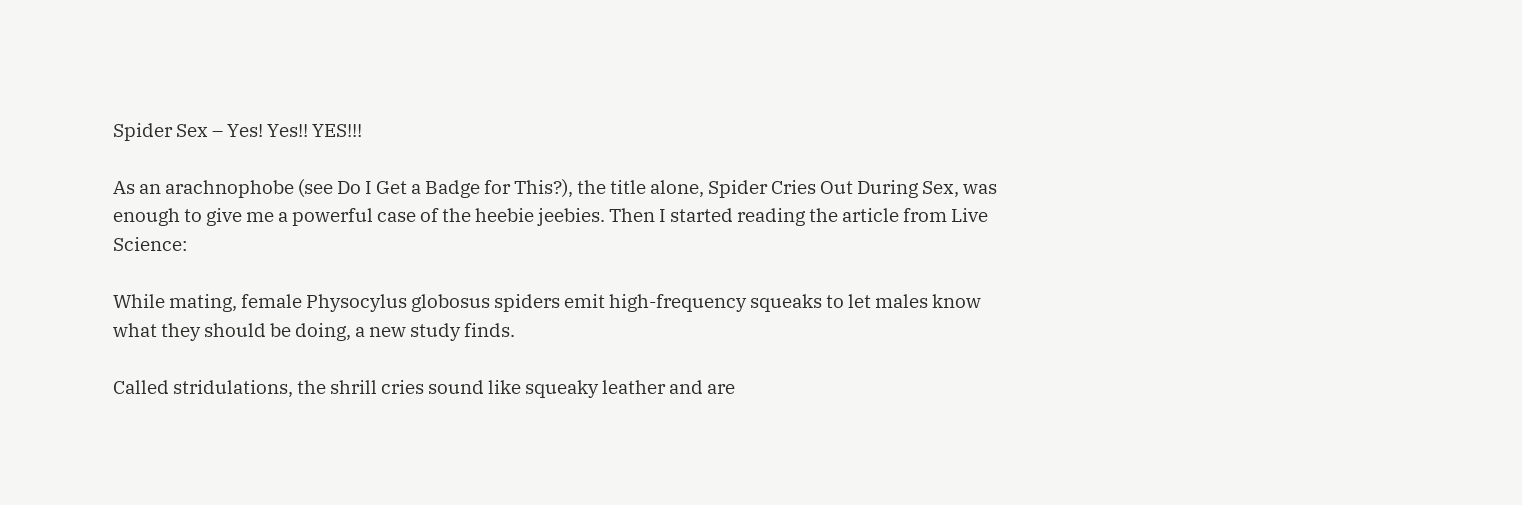Spider Sex – Yes! Yes!! YES!!!

As an arachnophobe (see Do I Get a Badge for This?), the title alone, Spider Cries Out During Sex, was enough to give me a powerful case of the heebie jeebies. Then I started reading the article from Live Science:

While mating, female Physocylus globosus spiders emit high-frequency squeaks to let males know what they should be doing, a new study finds.

Called stridulations, the shrill cries sound like squeaky leather and are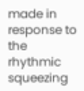made in response to the rhythmic squeezing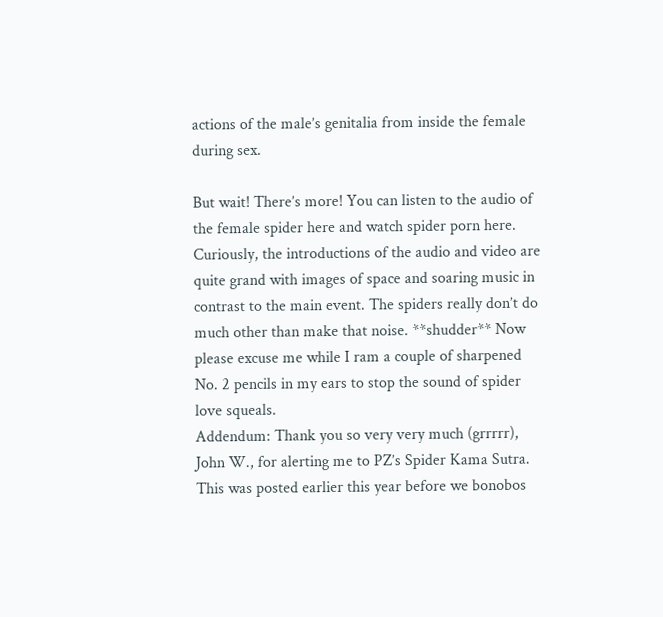actions of the male’s genitalia from inside the female during sex.

But wait! There’s more! You can listen to the audio of the female spider here and watch spider porn here. Curiously, the introductions of the audio and video are quite grand with images of space and soaring music in contrast to the main event. The spiders really don’t do much other than make that noise. **shudder** Now please excuse me while I ram a couple of sharpened No. 2 pencils in my ears to stop the sound of spider love squeals.
Addendum: Thank you so very very much (grrrrr), John W., for alerting me to PZ’s Spider Kama Sutra. This was posted earlier this year before we bonobos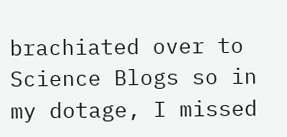brachiated over to Science Blogs so in my dotage, I missed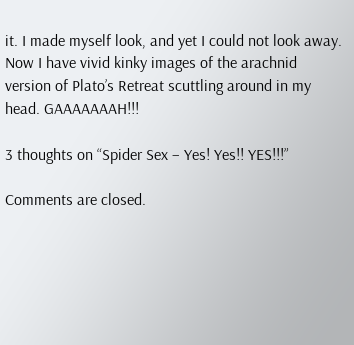it. I made myself look, and yet I could not look away. Now I have vivid kinky images of the arachnid version of Plato’s Retreat scuttling around in my head. GAAAAAAAH!!!

3 thoughts on “Spider Sex – Yes! Yes!! YES!!!”

Comments are closed.